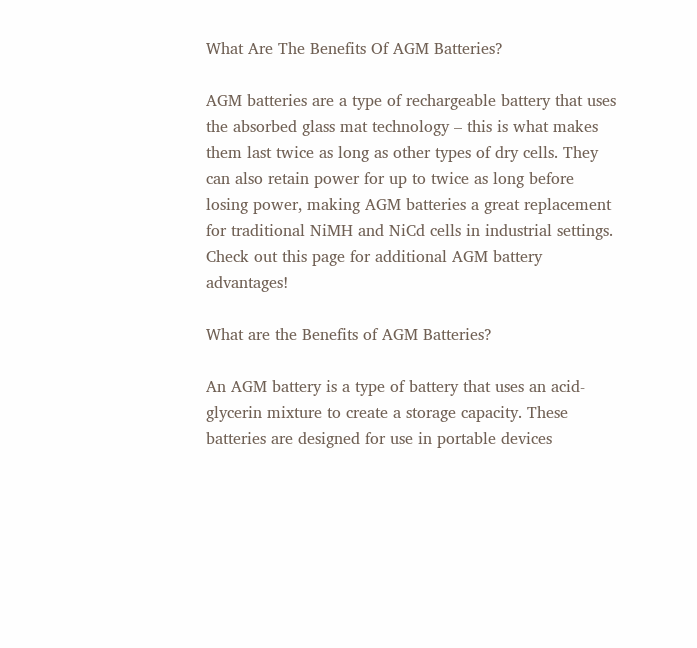What Are The Benefits Of AGM Batteries?

AGM batteries are a type of rechargeable battery that uses the absorbed glass mat technology – this is what makes them last twice as long as other types of dry cells. They can also retain power for up to twice as long before losing power, making AGM batteries a great replacement for traditional NiMH and NiCd cells in industrial settings. Check out this page for additional AGM battery advantages!

What are the Benefits of AGM Batteries?

An AGM battery is a type of battery that uses an acid-glycerin mixture to create a storage capacity. These batteries are designed for use in portable devices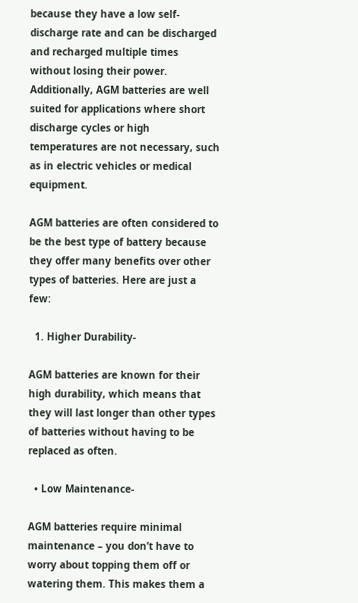because they have a low self-discharge rate and can be discharged and recharged multiple times without losing their power. Additionally, AGM batteries are well suited for applications where short discharge cycles or high temperatures are not necessary, such as in electric vehicles or medical equipment.

AGM batteries are often considered to be the best type of battery because they offer many benefits over other types of batteries. Here are just a few:

  1. Higher Durability-

AGM batteries are known for their high durability, which means that they will last longer than other types of batteries without having to be replaced as often.

  • Low Maintenance-

AGM batteries require minimal maintenance – you don’t have to worry about topping them off or watering them. This makes them a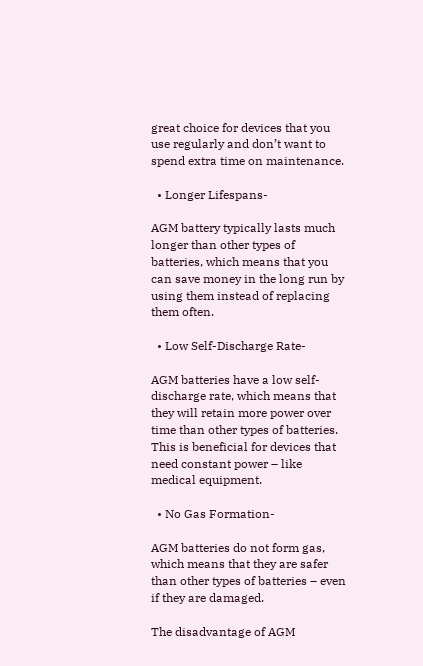great choice for devices that you use regularly and don’t want to spend extra time on maintenance.

  • Longer Lifespans-

AGM battery typically lasts much longer than other types of batteries, which means that you can save money in the long run by using them instead of replacing them often.

  • Low Self-Discharge Rate-

AGM batteries have a low self-discharge rate, which means that they will retain more power over time than other types of batteries. This is beneficial for devices that need constant power – like medical equipment.

  • No Gas Formation-

AGM batteries do not form gas, which means that they are safer than other types of batteries – even if they are damaged.

The disadvantage of AGM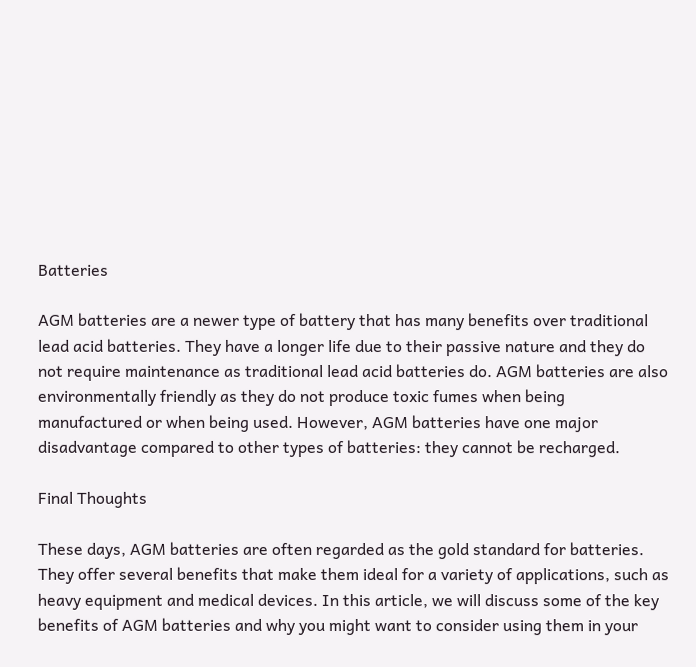Batteries

AGM batteries are a newer type of battery that has many benefits over traditional lead acid batteries. They have a longer life due to their passive nature and they do not require maintenance as traditional lead acid batteries do. AGM batteries are also environmentally friendly as they do not produce toxic fumes when being manufactured or when being used. However, AGM batteries have one major disadvantage compared to other types of batteries: they cannot be recharged.

Final Thoughts

These days, AGM batteries are often regarded as the gold standard for batteries. They offer several benefits that make them ideal for a variety of applications, such as heavy equipment and medical devices. In this article, we will discuss some of the key benefits of AGM batteries and why you might want to consider using them in your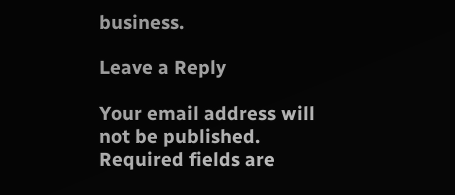business.

Leave a Reply

Your email address will not be published. Required fields are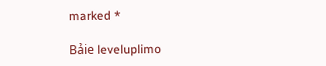marked *

Bảie leveluplimo